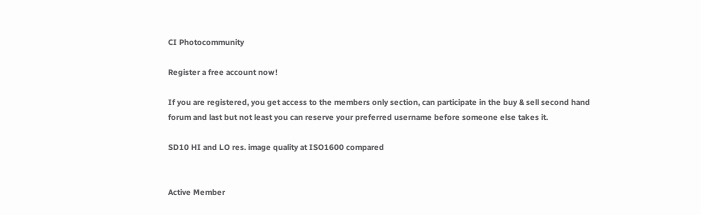CI Photocommunity

Register a free account now!

If you are registered, you get access to the members only section, can participate in the buy & sell second hand forum and last but not least you can reserve your preferred username before someone else takes it.

SD10 HI and LO res. image quality at ISO1600 compared


Active Member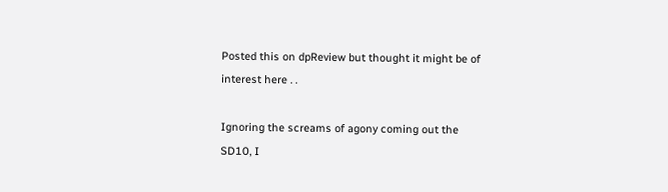Posted this on dpReview but thought it might be of interest here . .

Ignoring the screams of agony coming out the SD10, I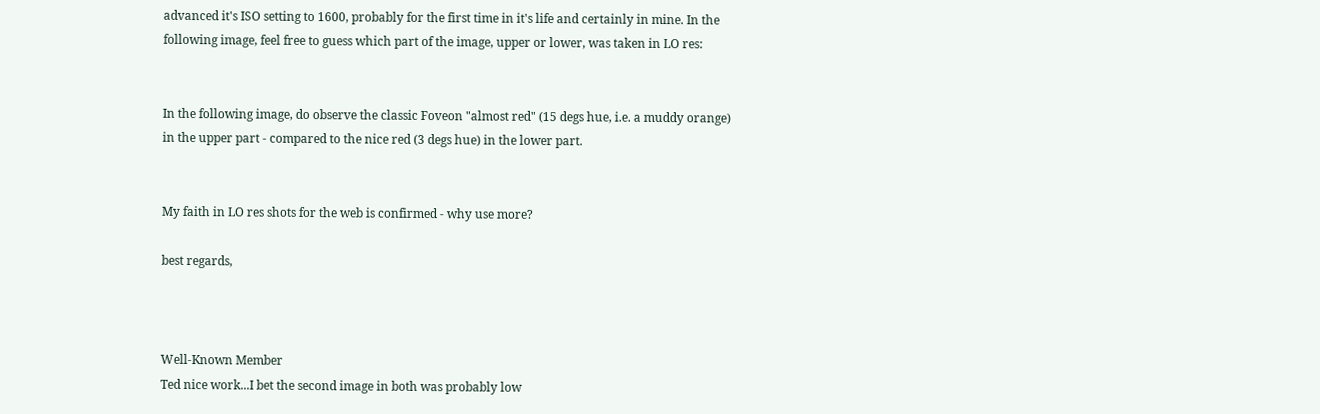advanced it's ISO setting to 1600, probably for the first time in it's life and certainly in mine. In the following image, feel free to guess which part of the image, upper or lower, was taken in LO res:


In the following image, do observe the classic Foveon "almost red" (15 degs hue, i.e. a muddy orange) in the upper part - compared to the nice red (3 degs hue) in the lower part.


My faith in LO res shots for the web is confirmed - why use more?

best regards,



Well-Known Member
Ted nice work...I bet the second image in both was probably low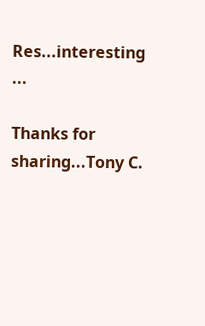Res...interesting ...

Thanks for sharing...Tony C.